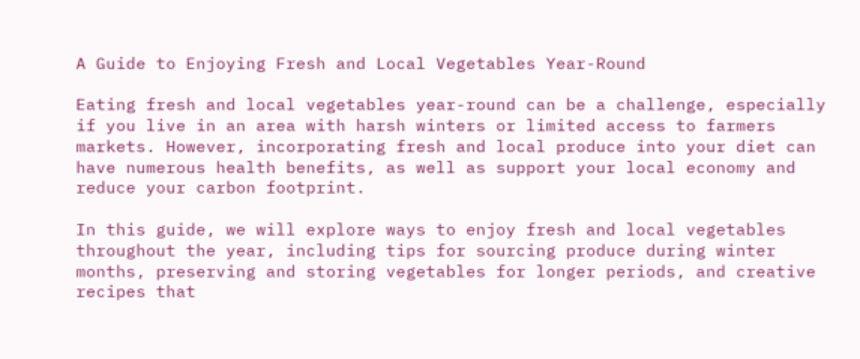A Guide to Enjoying Fresh and Local Vegetables Year-Round

Eating fresh and local vegetables year-round can be a challenge, especially if you live in an area with harsh winters or limited access to farmers markets. However, incorporating fresh and local produce into your diet can have numerous health benefits, as well as support your local economy and reduce your carbon footprint.

In this guide, we will explore ways to enjoy fresh and local vegetables throughout the year, including tips for sourcing produce during winter months, preserving and storing vegetables for longer periods, and creative recipes that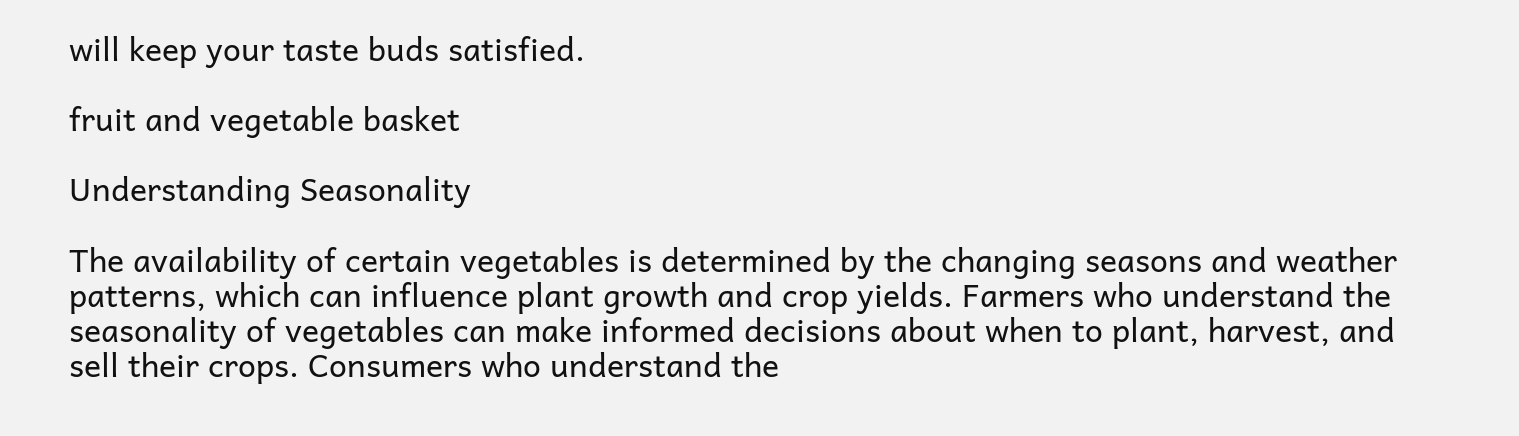will keep your taste buds satisfied.

fruit and vegetable basket

Understanding Seasonality

The availability of certain vegetables is determined by the changing seasons and weather patterns, which can influence plant growth and crop yields. Farmers who understand the seasonality of vegetables can make informed decisions about when to plant, harvest, and sell their crops. Consumers who understand the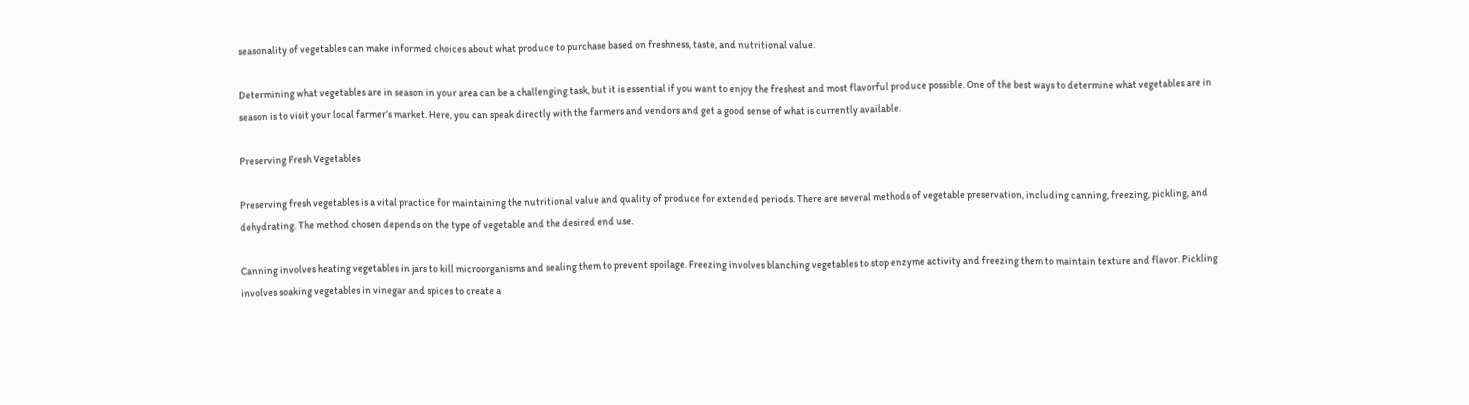seasonality of vegetables can make informed choices about what produce to purchase based on freshness, taste, and nutritional value.

Determining what vegetables are in season in your area can be a challenging task, but it is essential if you want to enjoy the freshest and most flavorful produce possible. One of the best ways to determine what vegetables are in season is to visit your local farmer’s market. Here, you can speak directly with the farmers and vendors and get a good sense of what is currently available.

Preserving Fresh Vegetables

Preserving fresh vegetables is a vital practice for maintaining the nutritional value and quality of produce for extended periods. There are several methods of vegetable preservation, including canning, freezing, pickling, and dehydrating. The method chosen depends on the type of vegetable and the desired end use.

Canning involves heating vegetables in jars to kill microorganisms and sealing them to prevent spoilage. Freezing involves blanching vegetables to stop enzyme activity and freezing them to maintain texture and flavor. Pickling involves soaking vegetables in vinegar and spices to create a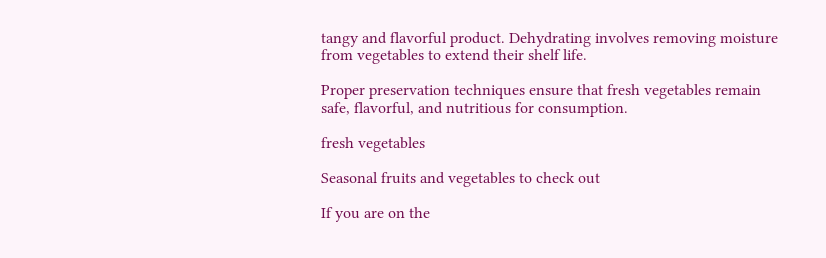tangy and flavorful product. Dehydrating involves removing moisture from vegetables to extend their shelf life.

Proper preservation techniques ensure that fresh vegetables remain safe, flavorful, and nutritious for consumption.

fresh vegetables

Seasonal fruits and vegetables to check out

If you are on the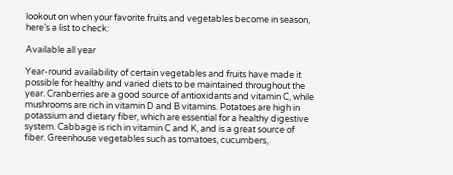lookout on when your favorite fruits and vegetables become in season, here’s a list to check:

Available all year

Year-round availability of certain vegetables and fruits have made it possible for healthy and varied diets to be maintained throughout the year. Cranberries are a good source of antioxidants and vitamin C, while mushrooms are rich in vitamin D and B vitamins. Potatoes are high in potassium and dietary fiber, which are essential for a healthy digestive system. Cabbage is rich in vitamin C and K, and is a great source of fiber. Greenhouse vegetables such as tomatoes, cucumbers,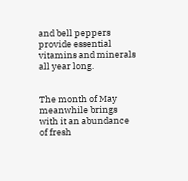and bell peppers provide essential vitamins and minerals all year long.


The month of May meanwhile brings with it an abundance of fresh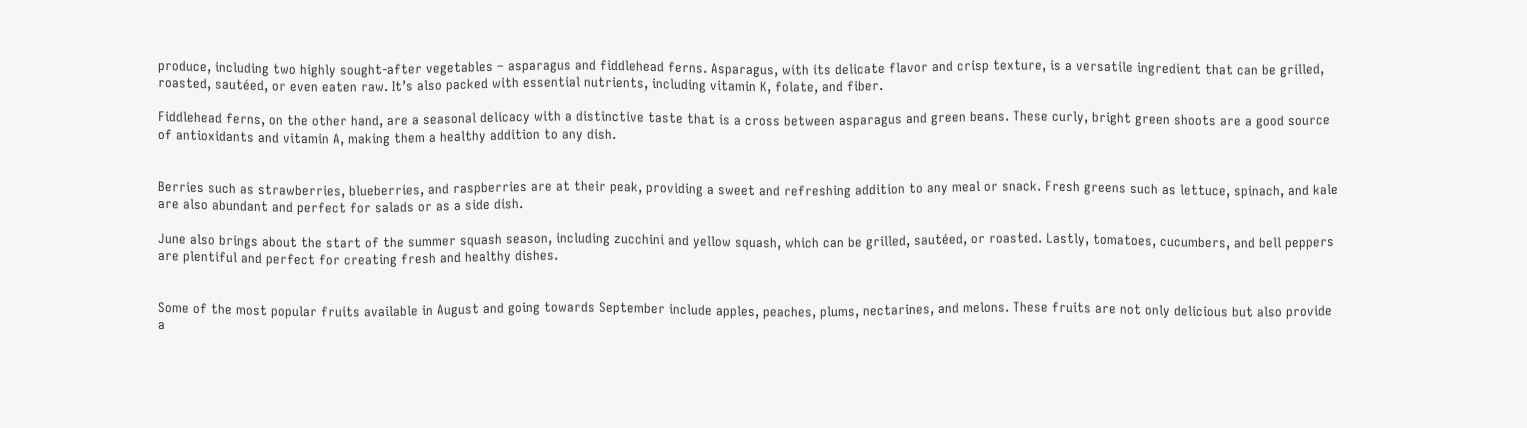produce, including two highly sought-after vegetables – asparagus and fiddlehead ferns. Asparagus, with its delicate flavor and crisp texture, is a versatile ingredient that can be grilled, roasted, sautéed, or even eaten raw. It’s also packed with essential nutrients, including vitamin K, folate, and fiber.

Fiddlehead ferns, on the other hand, are a seasonal delicacy with a distinctive taste that is a cross between asparagus and green beans. These curly, bright green shoots are a good source of antioxidants and vitamin A, making them a healthy addition to any dish.


Berries such as strawberries, blueberries, and raspberries are at their peak, providing a sweet and refreshing addition to any meal or snack. Fresh greens such as lettuce, spinach, and kale are also abundant and perfect for salads or as a side dish.

June also brings about the start of the summer squash season, including zucchini and yellow squash, which can be grilled, sautéed, or roasted. Lastly, tomatoes, cucumbers, and bell peppers are plentiful and perfect for creating fresh and healthy dishes.


Some of the most popular fruits available in August and going towards September include apples, peaches, plums, nectarines, and melons. These fruits are not only delicious but also provide a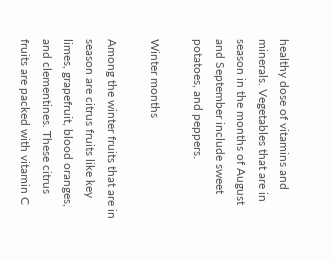healthy dose of vitamins and minerals. Vegetables that are in season in the months of August and September include sweet potatoes, and peppers.

Winter months

Among the winter fruits that are in season are citrus fruits like key limes, grapefruit, blood oranges, and clementines. These citrus fruits are packed with vitamin C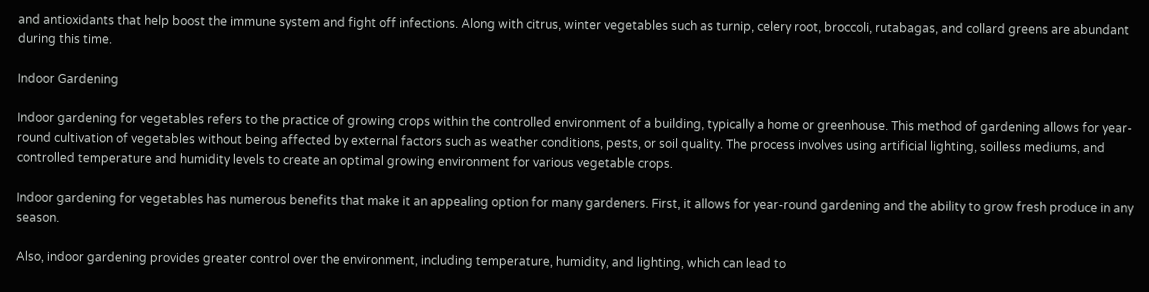and antioxidants that help boost the immune system and fight off infections. Along with citrus, winter vegetables such as turnip, celery root, broccoli, rutabagas, and collard greens are abundant during this time.

Indoor Gardening

Indoor gardening for vegetables refers to the practice of growing crops within the controlled environment of a building, typically a home or greenhouse. This method of gardening allows for year-round cultivation of vegetables without being affected by external factors such as weather conditions, pests, or soil quality. The process involves using artificial lighting, soilless mediums, and controlled temperature and humidity levels to create an optimal growing environment for various vegetable crops.

Indoor gardening for vegetables has numerous benefits that make it an appealing option for many gardeners. First, it allows for year-round gardening and the ability to grow fresh produce in any season.

Also, indoor gardening provides greater control over the environment, including temperature, humidity, and lighting, which can lead to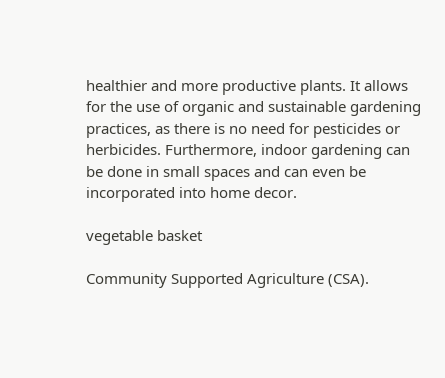healthier and more productive plants. It allows for the use of organic and sustainable gardening practices, as there is no need for pesticides or herbicides. Furthermore, indoor gardening can be done in small spaces and can even be incorporated into home decor.

vegetable basket

Community Supported Agriculture (CSA).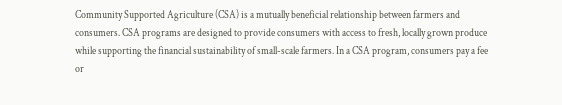Community Supported Agriculture (CSA) is a mutually beneficial relationship between farmers and consumers. CSA programs are designed to provide consumers with access to fresh, locally grown produce while supporting the financial sustainability of small-scale farmers. In a CSA program, consumers pay a fee or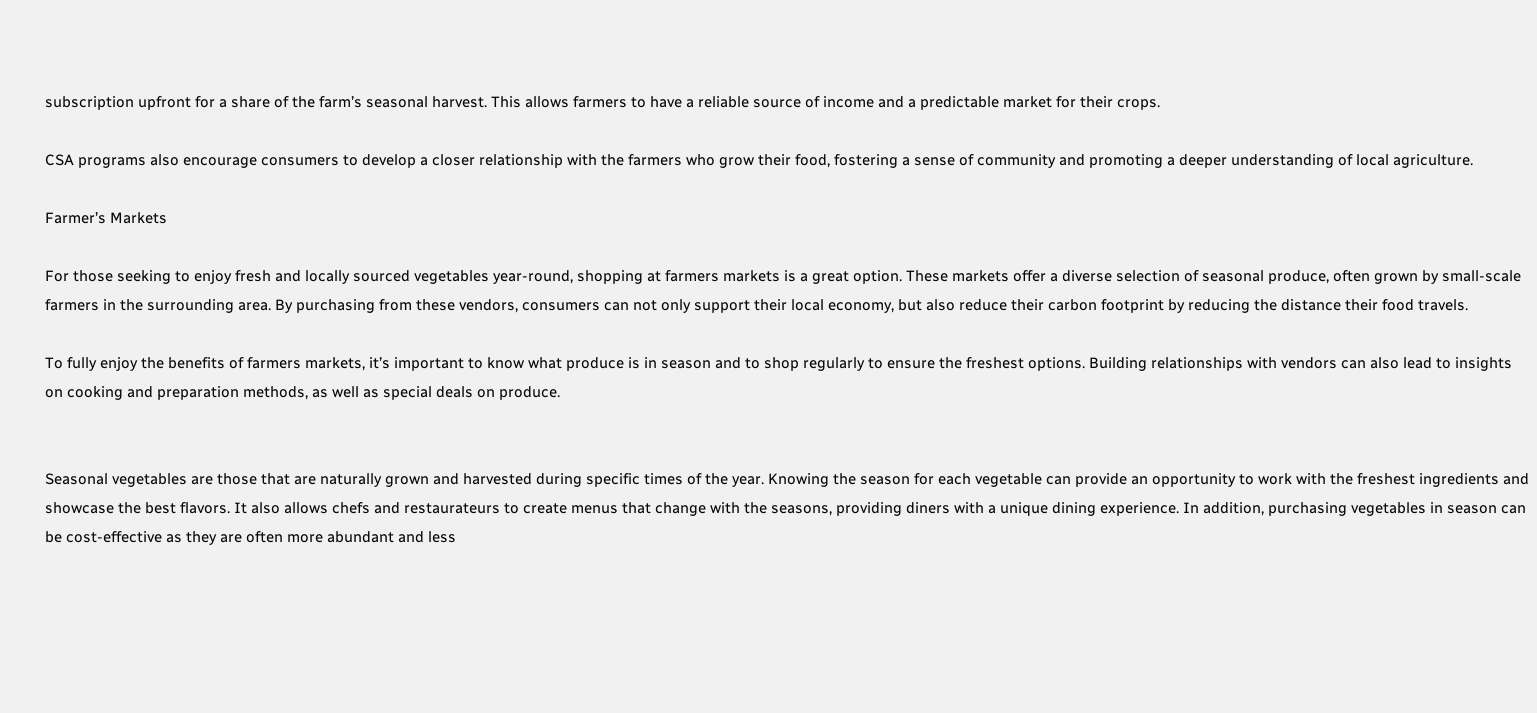subscription upfront for a share of the farm’s seasonal harvest. This allows farmers to have a reliable source of income and a predictable market for their crops.

CSA programs also encourage consumers to develop a closer relationship with the farmers who grow their food, fostering a sense of community and promoting a deeper understanding of local agriculture.

Farmer’s Markets

For those seeking to enjoy fresh and locally sourced vegetables year-round, shopping at farmers markets is a great option. These markets offer a diverse selection of seasonal produce, often grown by small-scale farmers in the surrounding area. By purchasing from these vendors, consumers can not only support their local economy, but also reduce their carbon footprint by reducing the distance their food travels.

To fully enjoy the benefits of farmers markets, it’s important to know what produce is in season and to shop regularly to ensure the freshest options. Building relationships with vendors can also lead to insights on cooking and preparation methods, as well as special deals on produce.


Seasonal vegetables are those that are naturally grown and harvested during specific times of the year. Knowing the season for each vegetable can provide an opportunity to work with the freshest ingredients and showcase the best flavors. It also allows chefs and restaurateurs to create menus that change with the seasons, providing diners with a unique dining experience. In addition, purchasing vegetables in season can be cost-effective as they are often more abundant and less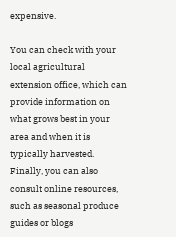expensive.

You can check with your local agricultural extension office, which can provide information on what grows best in your area and when it is typically harvested. Finally, you can also consult online resources, such as seasonal produce guides or blogs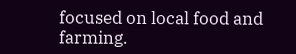focused on local food and farming.